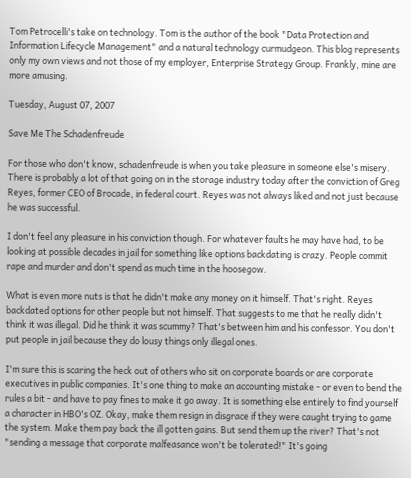Tom Petrocelli's take on technology. Tom is the author of the book "Data Protection and Information Lifecycle Management" and a natural technology curmudgeon. This blog represents only my own views and not those of my employer, Enterprise Strategy Group. Frankly, mine are more amusing.

Tuesday, August 07, 2007

Save Me The Schadenfreude

For those who don't know, schadenfreude is when you take pleasure in someone else's misery. There is probably a lot of that going on in the storage industry today after the conviction of Greg Reyes, former CEO of Brocade, in federal court. Reyes was not always liked and not just because he was successful.

I don't feel any pleasure in his conviction though. For whatever faults he may have had, to be looking at possible decades in jail for something like options backdating is crazy. People commit rape and murder and don't spend as much time in the hoosegow.

What is even more nuts is that he didn't make any money on it himself. That's right. Reyes backdated options for other people but not himself. That suggests to me that he really didn't think it was illegal. Did he think it was scummy? That's between him and his confessor. You don't put people in jail because they do lousy things only illegal ones.

I'm sure this is scaring the heck out of others who sit on corporate boards or are corporate executives in public companies. It's one thing to make an accounting mistake - or even to bend the rules a bit - and have to pay fines to make it go away. It is something else entirely to find yourself a character in HBO's OZ. Okay, make them resign in disgrace if they were caught trying to game the system. Make them pay back the ill gotten gains. But send them up the river? That's not "sending a message that corporate malfeasance won't be tolerated!" It's going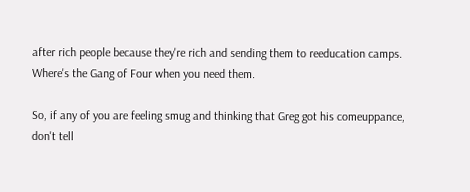after rich people because they're rich and sending them to reeducation camps. Where's the Gang of Four when you need them.

So, if any of you are feeling smug and thinking that Greg got his comeuppance, don't tell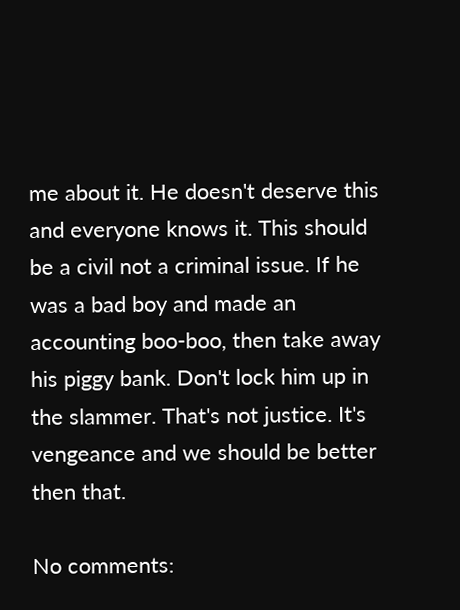me about it. He doesn't deserve this and everyone knows it. This should be a civil not a criminal issue. If he was a bad boy and made an accounting boo-boo, then take away his piggy bank. Don't lock him up in the slammer. That's not justice. It's vengeance and we should be better then that.

No comments: